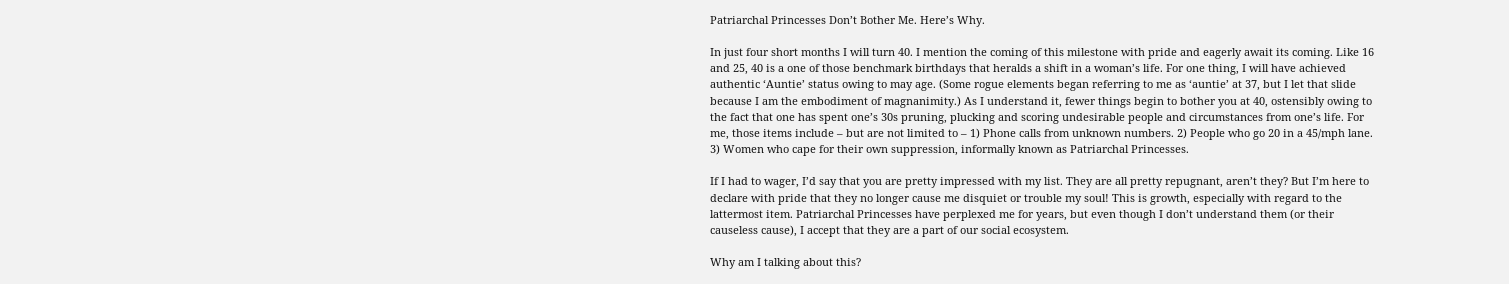Patriarchal Princesses Don’t Bother Me. Here’s Why.

In just four short months I will turn 40. I mention the coming of this milestone with pride and eagerly await its coming. Like 16 and 25, 40 is a one of those benchmark birthdays that heralds a shift in a woman’s life. For one thing, I will have achieved authentic ‘Auntie’ status owing to may age. (Some rogue elements began referring to me as ‘auntie’ at 37, but I let that slide because I am the embodiment of magnanimity.) As I understand it, fewer things begin to bother you at 40, ostensibly owing to the fact that one has spent one’s 30s pruning, plucking and scoring undesirable people and circumstances from one’s life. For me, those items include – but are not limited to – 1) Phone calls from unknown numbers. 2) People who go 20 in a 45/mph lane. 3) Women who cape for their own suppression, informally known as Patriarchal Princesses.

If I had to wager, I’d say that you are pretty impressed with my list. They are all pretty repugnant, aren’t they? But I’m here to declare with pride that they no longer cause me disquiet or trouble my soul! This is growth, especially with regard to the lattermost item. Patriarchal Princesses have perplexed me for years, but even though I don’t understand them (or their causeless cause), I accept that they are a part of our social ecosystem.

Why am I talking about this?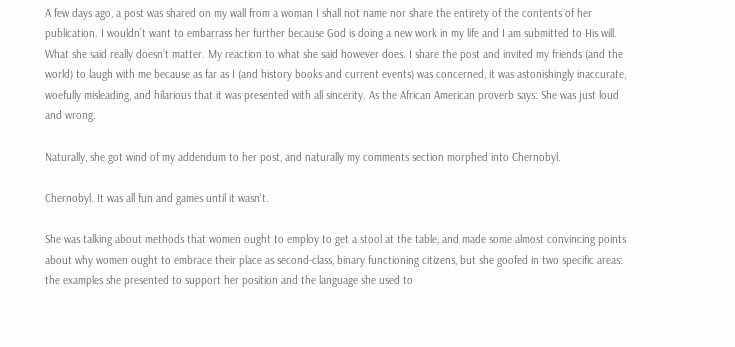A few days ago, a post was shared on my wall from a woman I shall not name nor share the entirety of the contents of her publication. I wouldn’t want to embarrass her further because God is doing a new work in my life and I am submitted to His will. What she said really doesn’t matter. My reaction to what she said however does. I share the post and invited my friends (and the world) to laugh with me because as far as I (and history books and current events) was concerned, it was astonishingly inaccurate, woefully misleading, and hilarious that it was presented with all sincerity. As the African American proverb says: She was just loud and wrong.

Naturally, she got wind of my addendum to her post, and naturally my comments section morphed into Chernobyl.

Chernobyl. It was all fun and games until it wasn’t.

She was talking about methods that women ought to employ to get a stool at the table, and made some almost convincing points about why women ought to embrace their place as second-class, binary functioning citizens, but she goofed in two specific areas: the examples she presented to support her position and the language she used to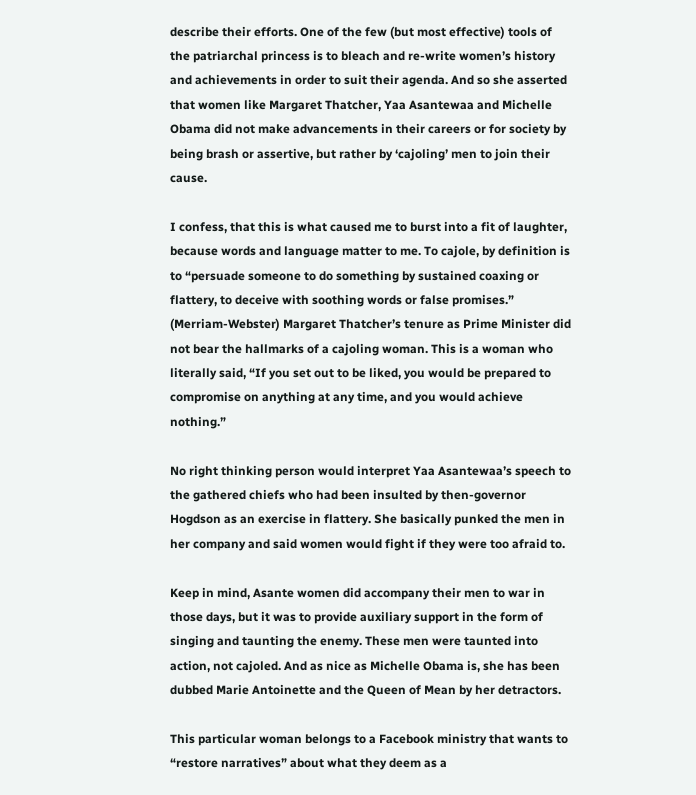describe their efforts. One of the few (but most effective) tools of the patriarchal princess is to bleach and re-write women’s history and achievements in order to suit their agenda. And so she asserted that women like Margaret Thatcher, Yaa Asantewaa and Michelle Obama did not make advancements in their careers or for society by being brash or assertive, but rather by ‘cajoling’ men to join their cause.

I confess, that this is what caused me to burst into a fit of laughter, because words and language matter to me. To cajole, by definition is to “persuade someone to do something by sustained coaxing or flattery, to deceive with soothing words or false promises.” (Merriam-Webster) Margaret Thatcher’s tenure as Prime Minister did not bear the hallmarks of a cajoling woman. This is a woman who literally said, “If you set out to be liked, you would be prepared to compromise on anything at any time, and you would achieve nothing.”

No right thinking person would interpret Yaa Asantewaa’s speech to the gathered chiefs who had been insulted by then-governor Hogdson as an exercise in flattery. She basically punked the men in her company and said women would fight if they were too afraid to.

Keep in mind, Asante women did accompany their men to war in those days, but it was to provide auxiliary support in the form of singing and taunting the enemy. These men were taunted into action, not cajoled. And as nice as Michelle Obama is, she has been dubbed Marie Antoinette and the Queen of Mean by her detractors.

This particular woman belongs to a Facebook ministry that wants to “restore narratives” about what they deem as a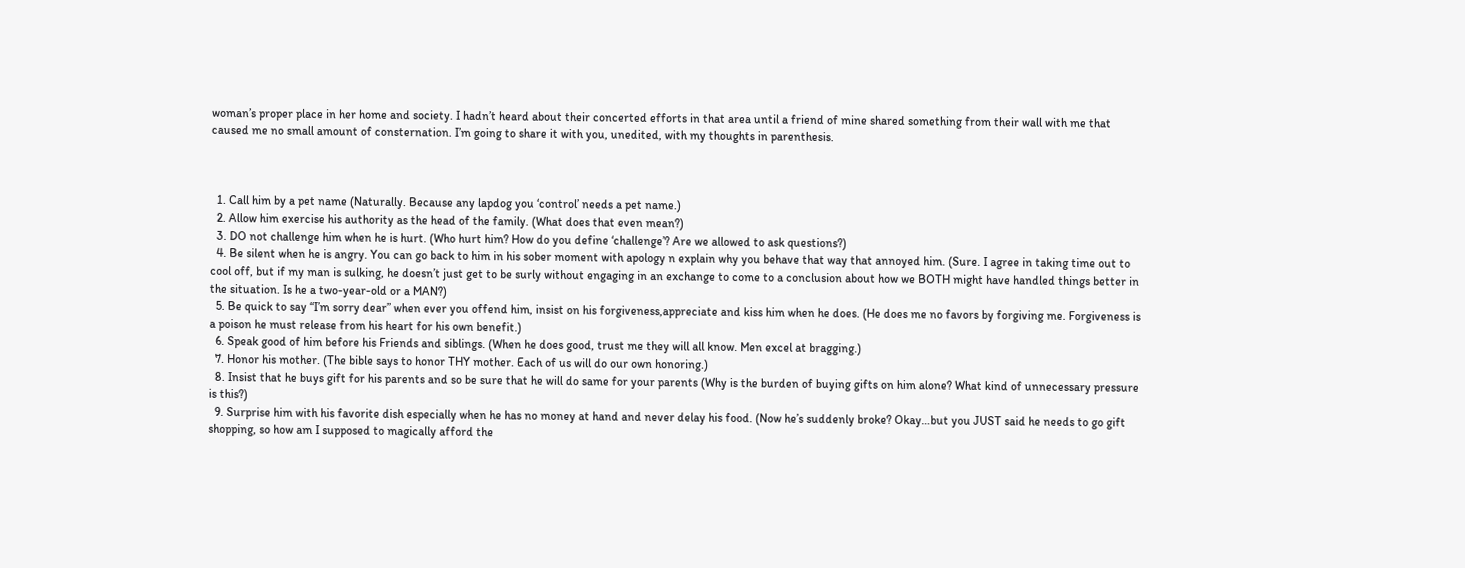woman’s proper place in her home and society. I hadn’t heard about their concerted efforts in that area until a friend of mine shared something from their wall with me that caused me no small amount of consternation. I’m going to share it with you, unedited, with my thoughts in parenthesis.



  1. Call him by a pet name (Naturally. Because any lapdog you ‘control’ needs a pet name.)
  2. Allow him exercise his authority as the head of the family. (What does that even mean?)
  3. DO not challenge him when he is hurt. (Who hurt him? How do you define ‘challenge’? Are we allowed to ask questions?)
  4. Be silent when he is angry. You can go back to him in his sober moment with apology n explain why you behave that way that annoyed him. (Sure. I agree in taking time out to cool off, but if my man is sulking, he doesn’t just get to be surly without engaging in an exchange to come to a conclusion about how we BOTH might have handled things better in the situation. Is he a two-year-old or a MAN?)
  5. Be quick to say “I’m sorry dear” when ever you offend him, insist on his forgiveness,appreciate and kiss him when he does. (He does me no favors by forgiving me. Forgiveness is a poison he must release from his heart for his own benefit.)
  6. Speak good of him before his Friends and siblings. (When he does good, trust me they will all know. Men excel at bragging.)
  7. Honor his mother. (The bible says to honor THY mother. Each of us will do our own honoring.)
  8. Insist that he buys gift for his parents and so be sure that he will do same for your parents (Why is the burden of buying gifts on him alone? What kind of unnecessary pressure is this?)
  9. Surprise him with his favorite dish especially when he has no money at hand and never delay his food. (Now he’s suddenly broke? Okay…but you JUST said he needs to go gift shopping, so how am I supposed to magically afford the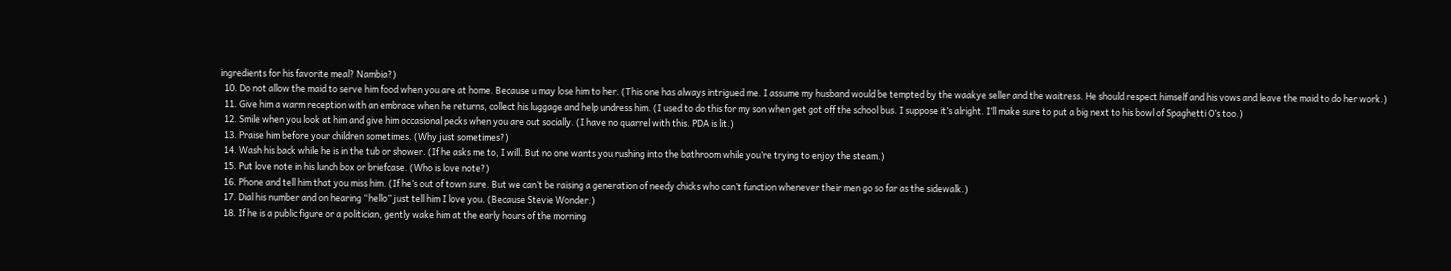ingredients for his favorite meal? Nambia?)
  10. Do not allow the maid to serve him food when you are at home. Because u may lose him to her. (This one has always intrigued me. I assume my husband would be tempted by the waakye seller and the waitress. He should respect himself and his vows and leave the maid to do her work.)
  11. Give him a warm reception with an embrace when he returns, collect his luggage and help undress him. (I used to do this for my son when get got off the school bus. I suppose it’s alright. I’ll make sure to put a big next to his bowl of Spaghetti O’s too.)
  12. Smile when you look at him and give him occasional pecks when you are out socially. (I have no quarrel with this. PDA is lit.)
  13. Praise him before your children sometimes. (Why just sometimes?)
  14. Wash his back while he is in the tub or shower. (If he asks me to, I will. But no one wants you rushing into the bathroom while you’re trying to enjoy the steam.)
  15. Put love note in his lunch box or briefcase. (Who is love note?)
  16. Phone and tell him that you miss him. (If he’s out of town sure. But we can’t be raising a generation of needy chicks who can’t function whenever their men go so far as the sidewalk.)
  17. Dial his number and on hearing “hello” just tell him I love you. (Because Stevie Wonder.)
  18. If he is a public figure or a politician, gently wake him at the early hours of the morning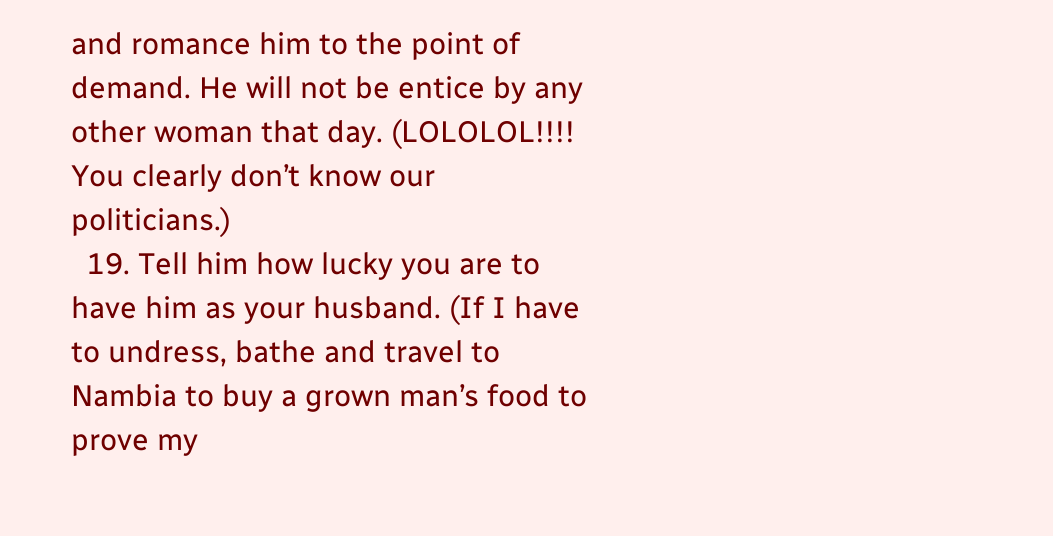and romance him to the point of demand. He will not be entice by any other woman that day. (LOLOLOL!!!! You clearly don’t know our politicians.)
  19. Tell him how lucky you are to have him as your husband. (If I have to undress, bathe and travel to Nambia to buy a grown man’s food to prove my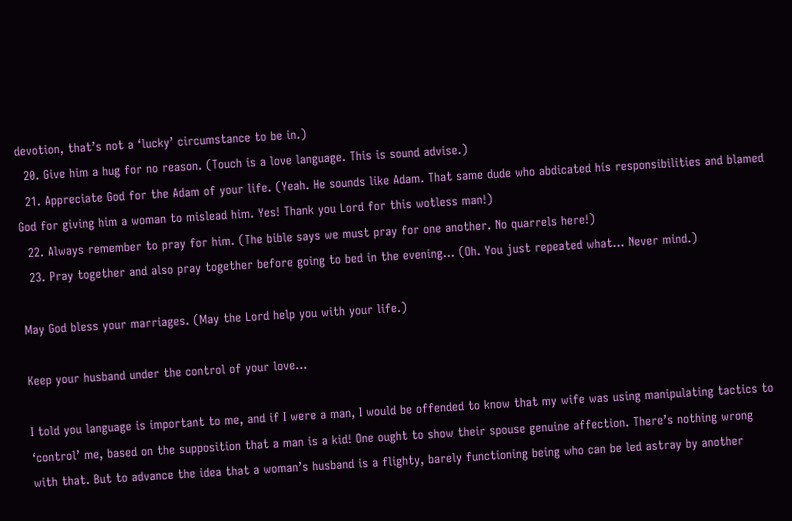devotion, that’s not a ‘lucky’ circumstance to be in.)
  20. Give him a hug for no reason. (Touch is a love language. This is sound advise.)
  21. Appreciate God for the Adam of your life. (Yeah. He sounds like Adam. That same dude who abdicated his responsibilities and blamed God for giving him a woman to mislead him. Yes! Thank you Lord for this wotless man!)
  22. Always remember to pray for him. (The bible says we must pray for one another. No quarrels here!)
  23. Pray together and also pray together before going to bed in the evening… (Oh. You just repeated what… Never mind.)

May God bless your marriages. (May the Lord help you with your life.)

Keep your husband under the control of your love…

I told you language is important to me, and if I were a man, I would be offended to know that my wife was using manipulating tactics to ‘control’ me, based on the supposition that a man is a kid! One ought to show their spouse genuine affection. There’s nothing wrong with that. But to advance the idea that a woman’s husband is a flighty, barely functioning being who can be led astray by another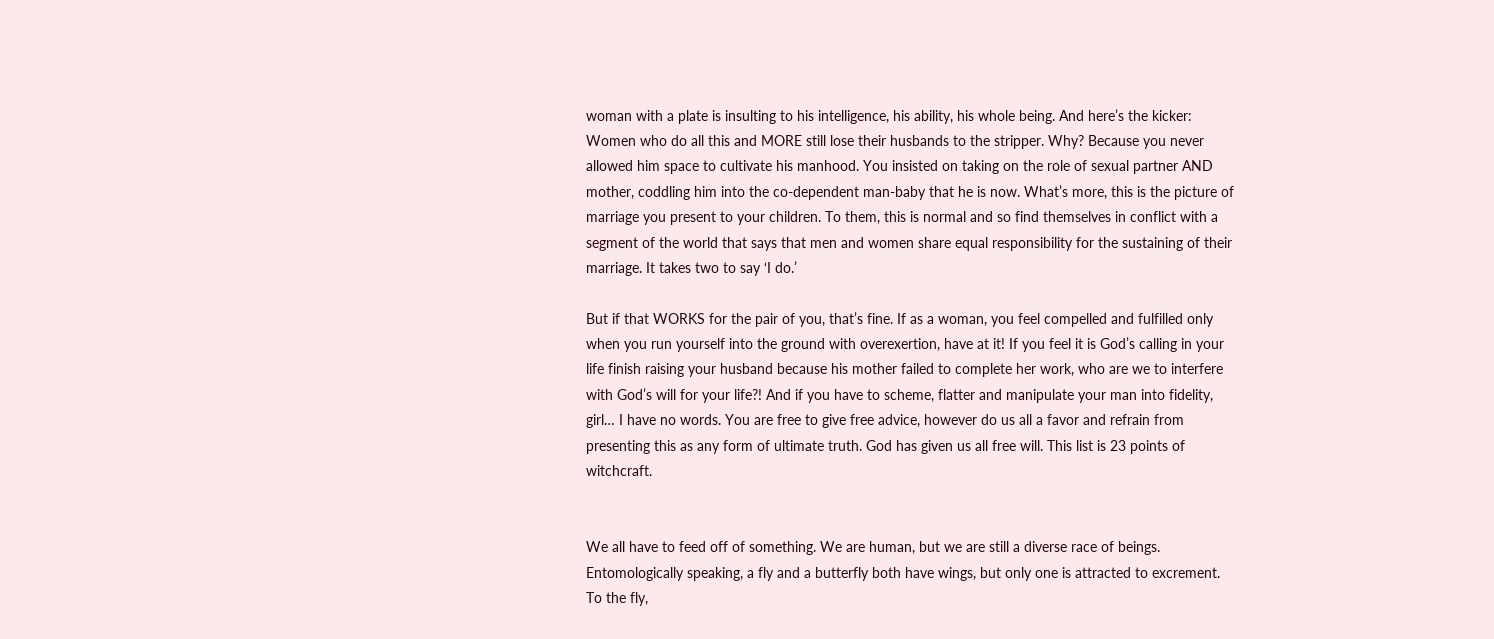woman with a plate is insulting to his intelligence, his ability, his whole being. And here’s the kicker: Women who do all this and MORE still lose their husbands to the stripper. Why? Because you never allowed him space to cultivate his manhood. You insisted on taking on the role of sexual partner AND mother, coddling him into the co-dependent man-baby that he is now. What’s more, this is the picture of marriage you present to your children. To them, this is normal and so find themselves in conflict with a segment of the world that says that men and women share equal responsibility for the sustaining of their marriage. It takes two to say ‘I do.’

But if that WORKS for the pair of you, that’s fine. If as a woman, you feel compelled and fulfilled only when you run yourself into the ground with overexertion, have at it! If you feel it is God’s calling in your life finish raising your husband because his mother failed to complete her work, who are we to interfere with God’s will for your life?! And if you have to scheme, flatter and manipulate your man into fidelity, girl… I have no words. You are free to give free advice, however do us all a favor and refrain from presenting this as any form of ultimate truth. God has given us all free will. This list is 23 points of witchcraft.


We all have to feed off of something. We are human, but we are still a diverse race of beings. Entomologically speaking, a fly and a butterfly both have wings, but only one is attracted to excrement. To the fly,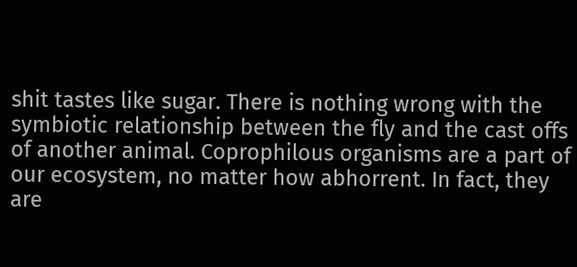shit tastes like sugar. There is nothing wrong with the symbiotic relationship between the fly and the cast offs of another animal. Coprophilous organisms are a part of our ecosystem, no matter how abhorrent. In fact, they are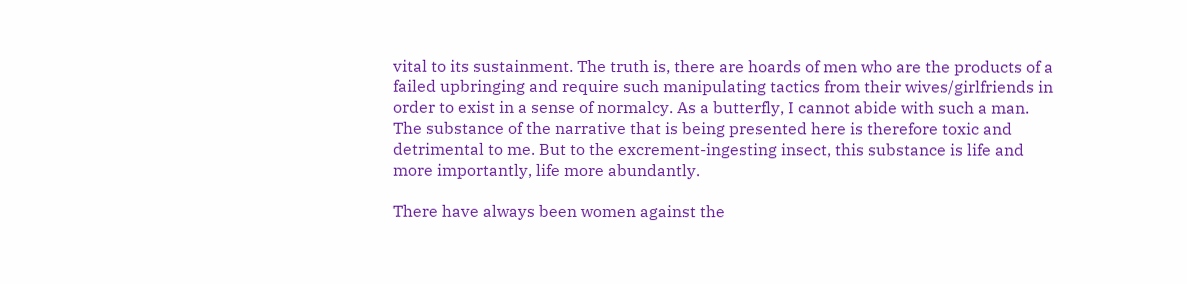vital to its sustainment. The truth is, there are hoards of men who are the products of a failed upbringing and require such manipulating tactics from their wives/girlfriends in order to exist in a sense of normalcy. As a butterfly, I cannot abide with such a man. The substance of the narrative that is being presented here is therefore toxic and detrimental to me. But to the excrement-ingesting insect, this substance is life and more importantly, life more abundantly.

There have always been women against the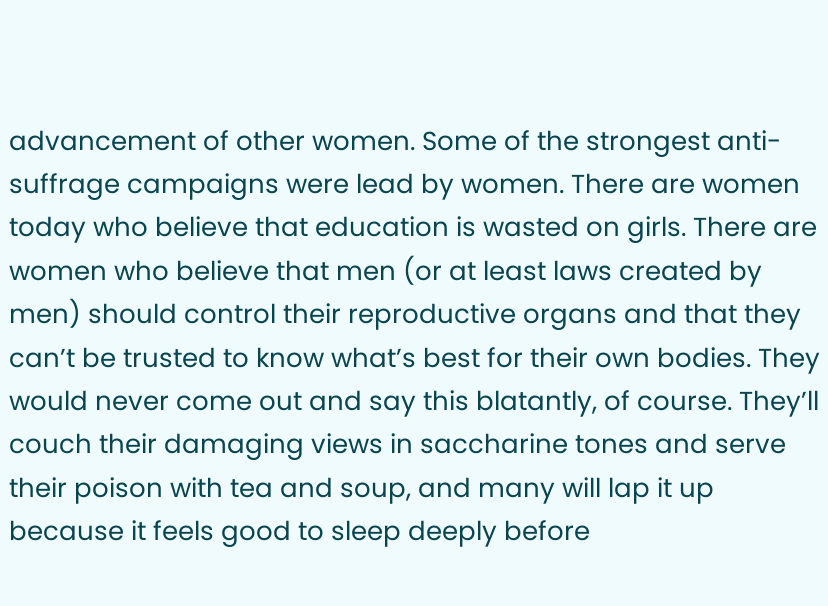advancement of other women. Some of the strongest anti-suffrage campaigns were lead by women. There are women today who believe that education is wasted on girls. There are women who believe that men (or at least laws created by men) should control their reproductive organs and that they can’t be trusted to know what’s best for their own bodies. They would never come out and say this blatantly, of course. They’ll couch their damaging views in saccharine tones and serve their poison with tea and soup, and many will lap it up because it feels good to sleep deeply before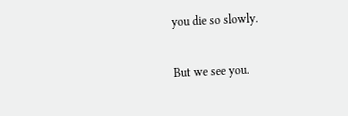you die so slowly.

But we see you.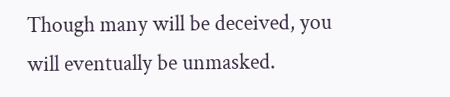Though many will be deceived, you will eventually be unmasked.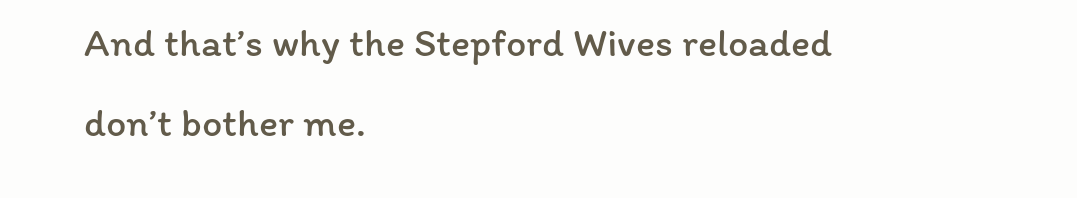And that’s why the Stepford Wives reloaded don’t bother me.